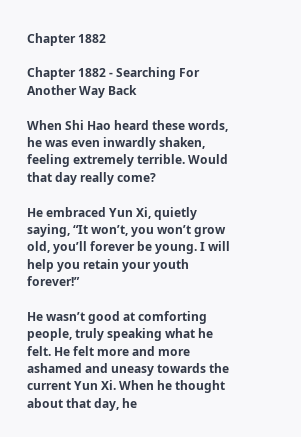Chapter 1882

Chapter 1882 - Searching For Another Way Back

When Shi Hao heard these words, he was even inwardly shaken, feeling extremely terrible. Would that day really come?

He embraced Yun Xi, quietly saying, “It won’t, you won’t grow old, you’ll forever be young. I will help you retain your youth forever!”

He wasn’t good at comforting people, truly speaking what he felt. He felt more and more ashamed and uneasy towards the current Yun Xi. When he thought about that day, he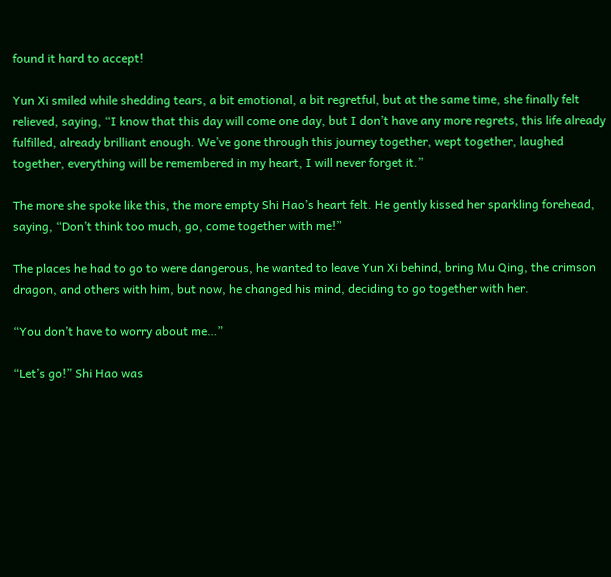found it hard to accept!

Yun Xi smiled while shedding tears, a bit emotional, a bit regretful, but at the same time, she finally felt relieved, saying, “I know that this day will come one day, but I don’t have any more regrets, this life already fulfilled, already brilliant enough. We’ve gone through this journey together, wept together, laughed together, everything will be remembered in my heart, I will never forget it.”

The more she spoke like this, the more empty Shi Hao’s heart felt. He gently kissed her sparkling forehead, saying, “Don’t think too much, go, come together with me!”

The places he had to go to were dangerous, he wanted to leave Yun Xi behind, bring Mu Qing, the crimson dragon, and others with him, but now, he changed his mind, deciding to go together with her.

“You don’t have to worry about me…”

“Let’s go!” Shi Hao was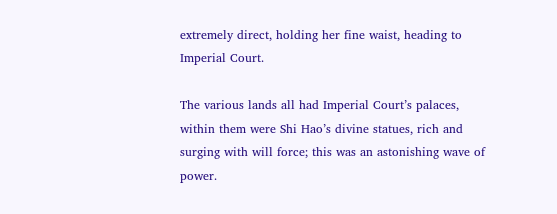extremely direct, holding her fine waist, heading to Imperial Court.

The various lands all had Imperial Court’s palaces, within them were Shi Hao’s divine statues, rich and surging with will force; this was an astonishing wave of power.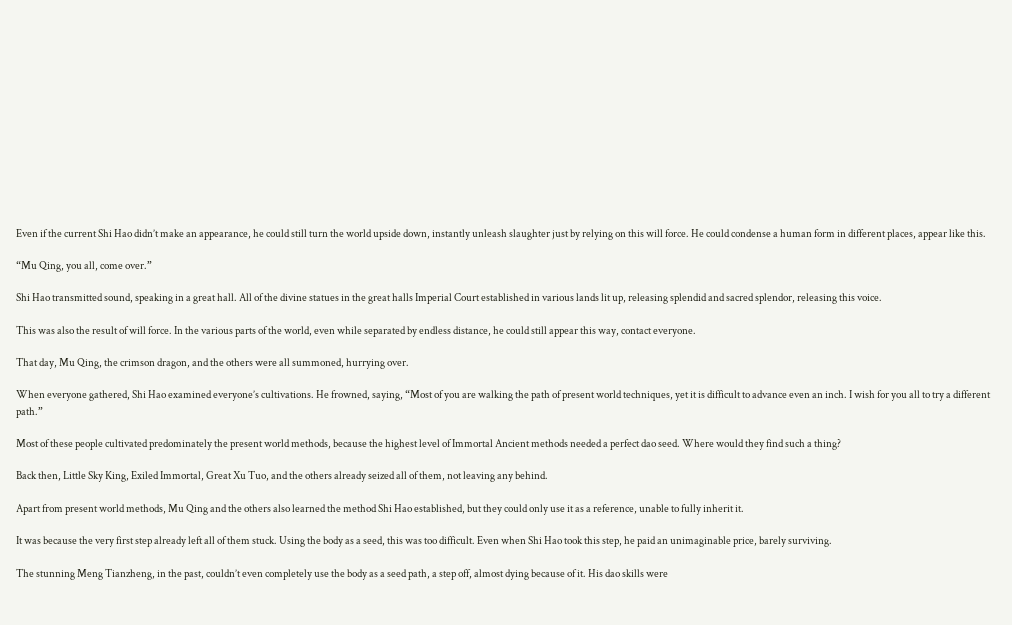Even if the current Shi Hao didn’t make an appearance, he could still turn the world upside down, instantly unleash slaughter just by relying on this will force. He could condense a human form in different places, appear like this.

“Mu Qing, you all, come over.”

Shi Hao transmitted sound, speaking in a great hall. All of the divine statues in the great halls Imperial Court established in various lands lit up, releasing splendid and sacred splendor, releasing this voice.

This was also the result of will force. In the various parts of the world, even while separated by endless distance, he could still appear this way, contact everyone.

That day, Mu Qing, the crimson dragon, and the others were all summoned, hurrying over.

When everyone gathered, Shi Hao examined everyone’s cultivations. He frowned, saying, “Most of you are walking the path of present world techniques, yet it is difficult to advance even an inch. I wish for you all to try a different path.”

Most of these people cultivated predominately the present world methods, because the highest level of Immortal Ancient methods needed a perfect dao seed. Where would they find such a thing?

Back then, Little Sky King, Exiled Immortal, Great Xu Tuo, and the others already seized all of them, not leaving any behind.

Apart from present world methods, Mu Qing and the others also learned the method Shi Hao established, but they could only use it as a reference, unable to fully inherit it.

It was because the very first step already left all of them stuck. Using the body as a seed, this was too difficult. Even when Shi Hao took this step, he paid an unimaginable price, barely surviving.

The stunning Meng Tianzheng, in the past, couldn’t even completely use the body as a seed path, a step off, almost dying because of it. His dao skills were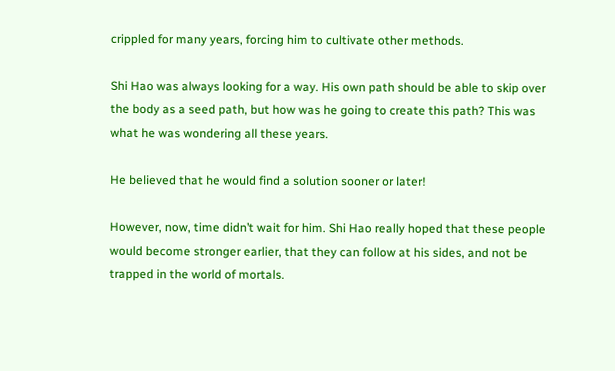crippled for many years, forcing him to cultivate other methods.

Shi Hao was always looking for a way. His own path should be able to skip over the body as a seed path, but how was he going to create this path? This was what he was wondering all these years.

He believed that he would find a solution sooner or later!

However, now, time didn’t wait for him. Shi Hao really hoped that these people would become stronger earlier, that they can follow at his sides, and not be trapped in the world of mortals.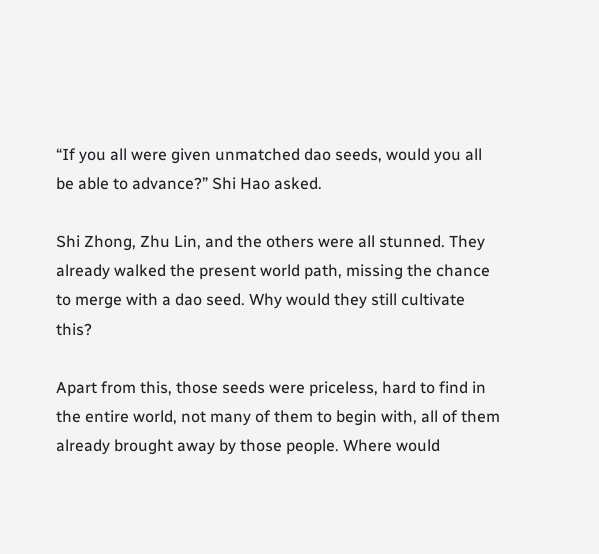“If you all were given unmatched dao seeds, would you all be able to advance?” Shi Hao asked.

Shi Zhong, Zhu Lin, and the others were all stunned. They already walked the present world path, missing the chance to merge with a dao seed. Why would they still cultivate this?

Apart from this, those seeds were priceless, hard to find in the entire world, not many of them to begin with, all of them already brought away by those people. Where would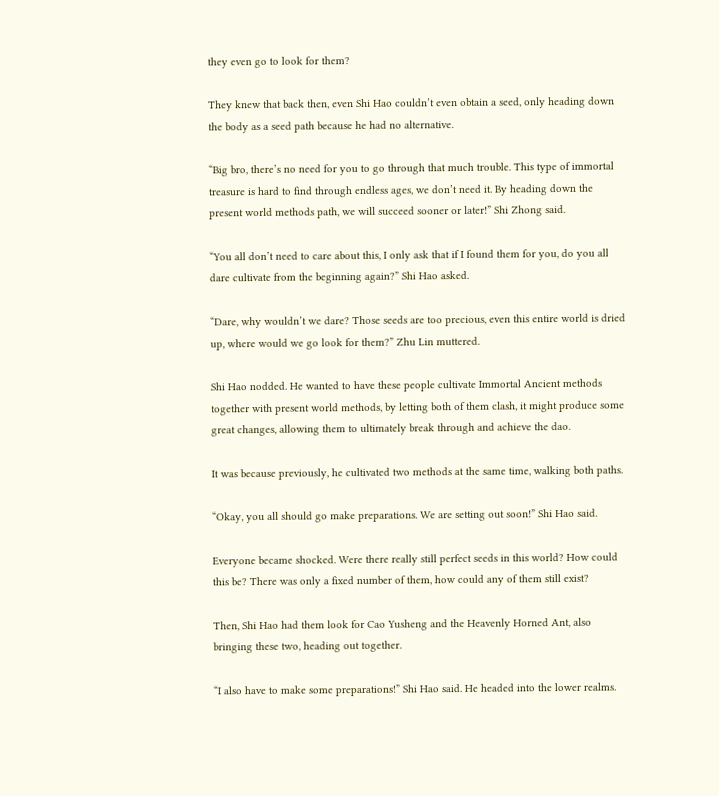they even go to look for them?

They knew that back then, even Shi Hao couldn’t even obtain a seed, only heading down the body as a seed path because he had no alternative.

“Big bro, there’s no need for you to go through that much trouble. This type of immortal treasure is hard to find through endless ages, we don’t need it. By heading down the present world methods path, we will succeed sooner or later!” Shi Zhong said.

“You all don’t need to care about this, I only ask that if I found them for you, do you all dare cultivate from the beginning again?” Shi Hao asked.

“Dare, why wouldn’t we dare? Those seeds are too precious, even this entire world is dried up, where would we go look for them?” Zhu Lin muttered.

Shi Hao nodded. He wanted to have these people cultivate Immortal Ancient methods together with present world methods, by letting both of them clash, it might produce some great changes, allowing them to ultimately break through and achieve the dao.

It was because previously, he cultivated two methods at the same time, walking both paths.

“Okay, you all should go make preparations. We are setting out soon!” Shi Hao said.

Everyone became shocked. Were there really still perfect seeds in this world? How could this be? There was only a fixed number of them, how could any of them still exist?

Then, Shi Hao had them look for Cao Yusheng and the Heavenly Horned Ant, also bringing these two, heading out together.

“I also have to make some preparations!” Shi Hao said. He headed into the lower realms.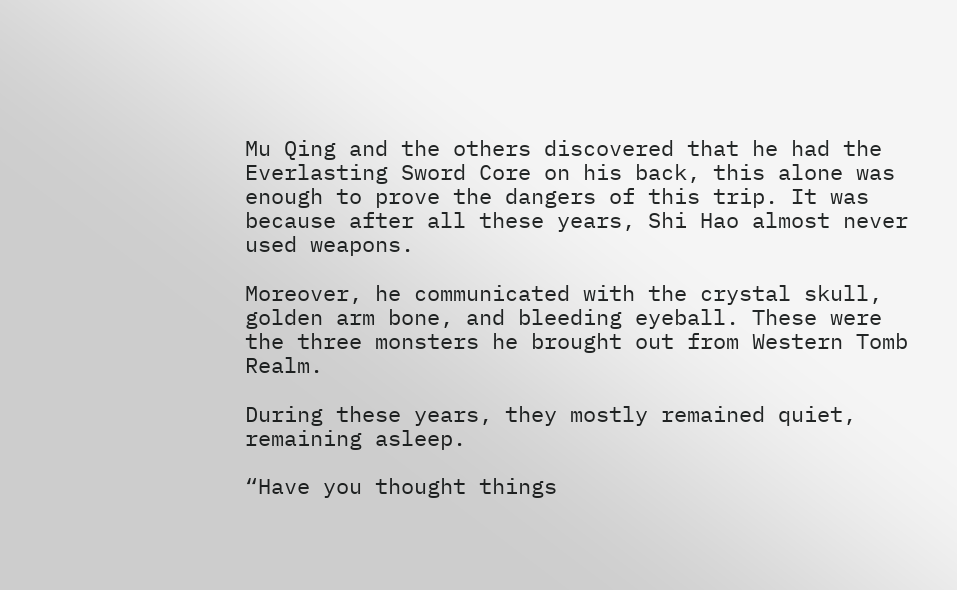Mu Qing and the others discovered that he had the Everlasting Sword Core on his back, this alone was enough to prove the dangers of this trip. It was because after all these years, Shi Hao almost never used weapons.

Moreover, he communicated with the crystal skull, golden arm bone, and bleeding eyeball. These were the three monsters he brought out from Western Tomb Realm.

During these years, they mostly remained quiet, remaining asleep.

“Have you thought things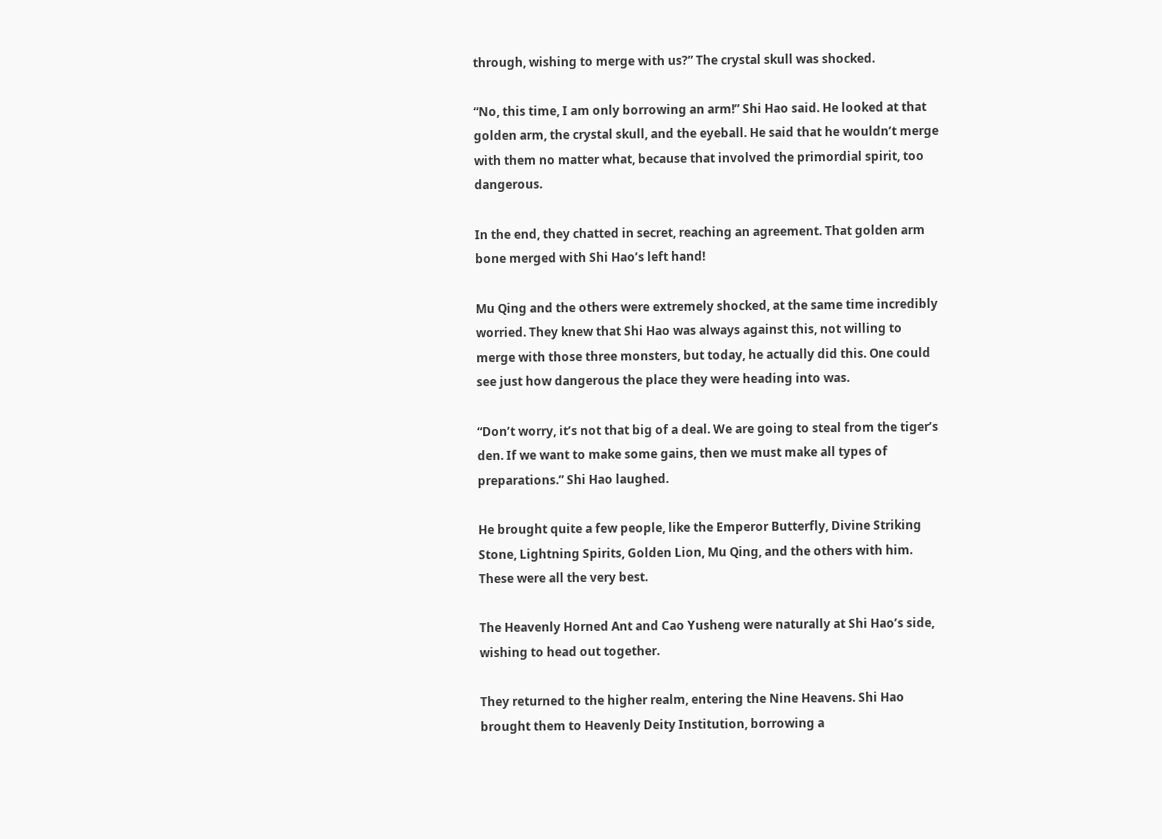through, wishing to merge with us?” The crystal skull was shocked.

“No, this time, I am only borrowing an arm!” Shi Hao said. He looked at that golden arm, the crystal skull, and the eyeball. He said that he wouldn’t merge with them no matter what, because that involved the primordial spirit, too dangerous.

In the end, they chatted in secret, reaching an agreement. That golden arm bone merged with Shi Hao’s left hand!

Mu Qing and the others were extremely shocked, at the same time incredibly worried. They knew that Shi Hao was always against this, not willing to merge with those three monsters, but today, he actually did this. One could see just how dangerous the place they were heading into was.

“Don’t worry, it’s not that big of a deal. We are going to steal from the tiger’s den. If we want to make some gains, then we must make all types of preparations.” Shi Hao laughed.

He brought quite a few people, like the Emperor Butterfly, Divine Striking Stone, Lightning Spirits, Golden Lion, Mu Qing, and the others with him. These were all the very best.

The Heavenly Horned Ant and Cao Yusheng were naturally at Shi Hao’s side, wishing to head out together.

They returned to the higher realm, entering the Nine Heavens. Shi Hao brought them to Heavenly Deity Institution, borrowing a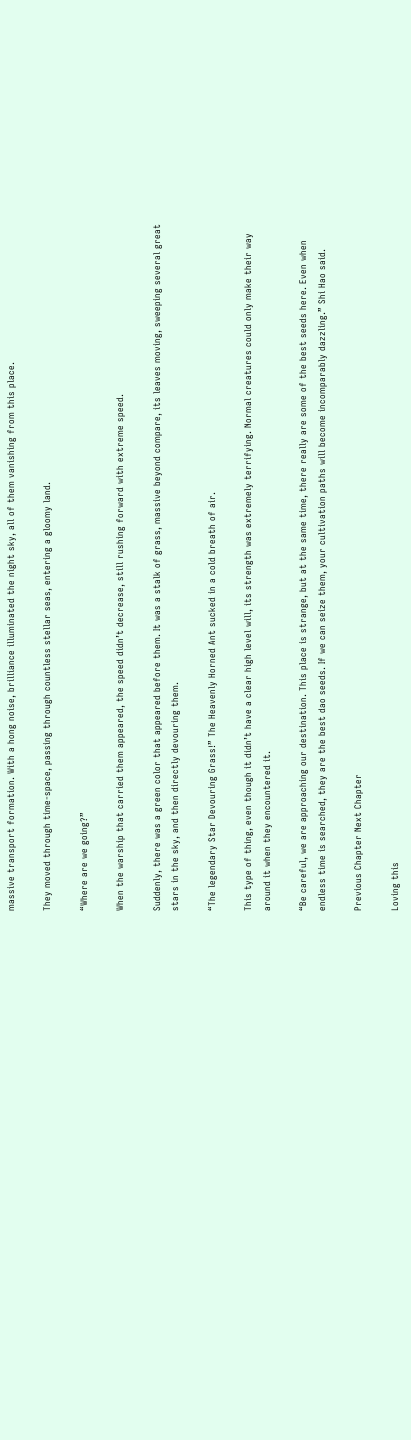massive transport formation. With a hong noise, brilliance illuminated the night sky, all of them vanishing from this place.

They moved through time-space, passing through countless stellar seas, entering a gloomy land.

“Where are we going?”

When the warship that carried them appeared, the speed didn’t decrease, still rushing forward with extreme speed.

Suddenly, there was a green color that appeared before them. It was a stalk of grass, massive beyond compare, its leaves moving, sweeping several great stars in the sky, and then directly devouring them.

“The legendary Star Devouring Grass!” The Heavenly Horned Ant sucked in a cold breath of air.

This type of thing, even though it didn’t have a clear high level will, its strength was extremely terrifying. Normal creatures could only make their way around it when they encountered it.

“Be careful, we are approaching our destination. This place is strange, but at the same time, there really are some of the best seeds here. Even when endless time is searched, they are the best dao seeds. If we can seize them, your cultivation paths will become incomparably dazzling.” Shi Hao said.

Previous Chapter Next Chapter

Loving this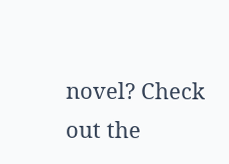novel? Check out the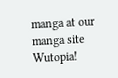manga at our manga site Wutopia!